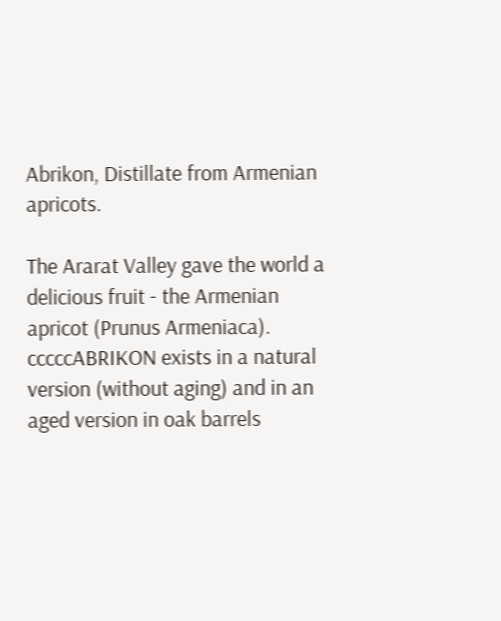Abrikon, Distillate from Armenian apricots.

The Ararat Valley gave the world a delicious fruit - the Armenian apricot (Prunus Armeniaca). cccccABRIKON exists in a natural version (without aging) and in an aged version in oak barrels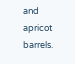and apricot barrels.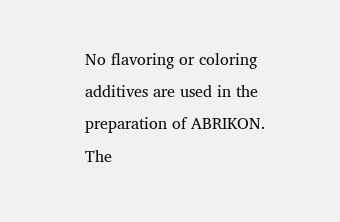No flavoring or coloring additives are used in the preparation of ABRIKON. The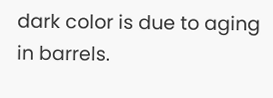dark color is due to aging in barrels.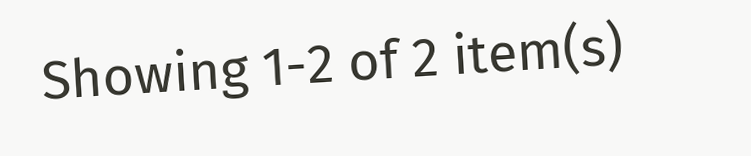Showing 1-2 of 2 item(s)